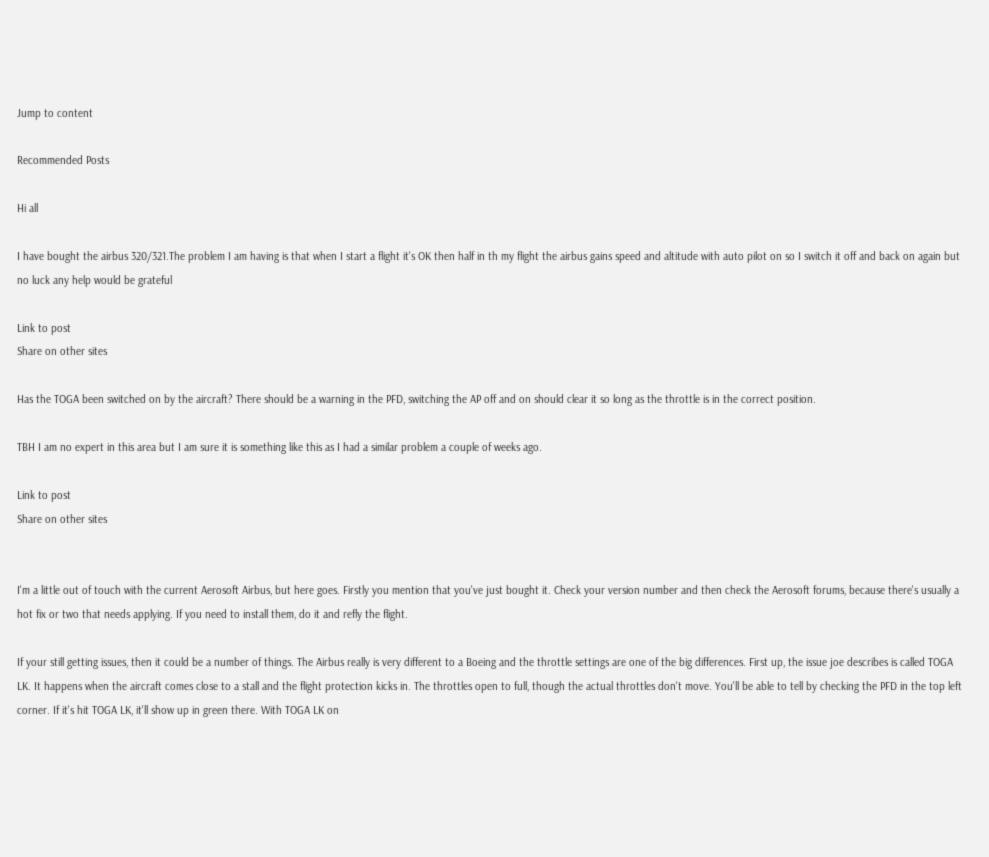Jump to content

Recommended Posts

Hi all

I have bought the airbus 320/321.The problem I am having is that when I start a flight it's OK then half in th my flight the airbus gains speed and altitude with auto pilot on so I switch it off and back on again but no luck any help would be grateful

Link to post
Share on other sites

Has the TOGA been switched on by the aircraft? There should be a warning in the PFD, switching the AP off and on should clear it so long as the throttle is in the correct position.

TBH I am no expert in this area but I am sure it is something like this as I had a similar problem a couple of weeks ago.

Link to post
Share on other sites


I'm a little out of touch with the current Aerosoft Airbus, but here goes. Firstly you mention that you've just bought it. Check your version number and then check the Aerosoft forums, because there's usually a hot fix or two that needs applying. If you need to install them, do it and refly the flight.

If your still getting issues, then it could be a number of things. The Airbus really is very different to a Boeing and the throttle settings are one of the big differences. First up, the issue joe describes is called TOGA LK. It happens when the aircraft comes close to a stall and the flight protection kicks in. The throttles open to full, though the actual throttles don't move. You'll be able to tell by checking the PFD in the top left corner. If it's hit TOGA LK, it'll show up in green there. With TOGA LK on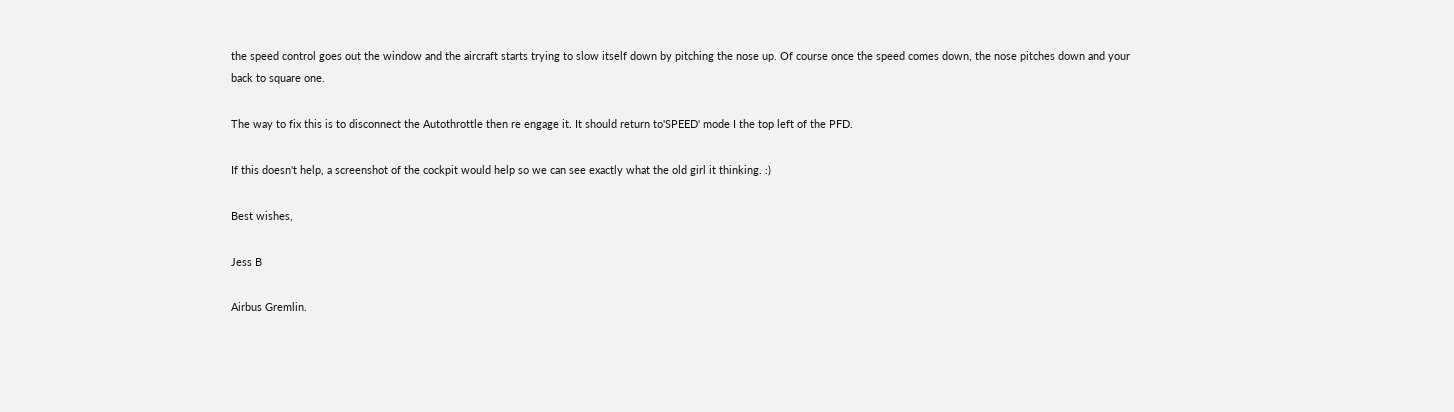the speed control goes out the window and the aircraft starts trying to slow itself down by pitching the nose up. Of course once the speed comes down, the nose pitches down and your back to square one.

The way to fix this is to disconnect the Autothrottle then re engage it. It should return to'SPEED' mode I the top left of the PFD.

If this doesn't help, a screenshot of the cockpit would help so we can see exactly what the old girl it thinking. :)

Best wishes,

Jess B

Airbus Gremlin.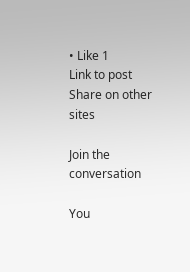• Like 1
Link to post
Share on other sites

Join the conversation

You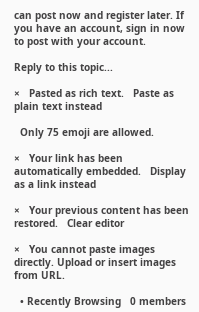can post now and register later. If you have an account, sign in now to post with your account.

Reply to this topic...

×   Pasted as rich text.   Paste as plain text instead

  Only 75 emoji are allowed.

×   Your link has been automatically embedded.   Display as a link instead

×   Your previous content has been restored.   Clear editor

×   You cannot paste images directly. Upload or insert images from URL.

  • Recently Browsing   0 members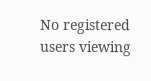No registered users viewing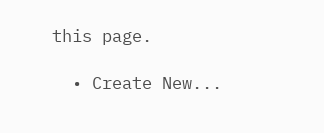this page.

  • Create New...